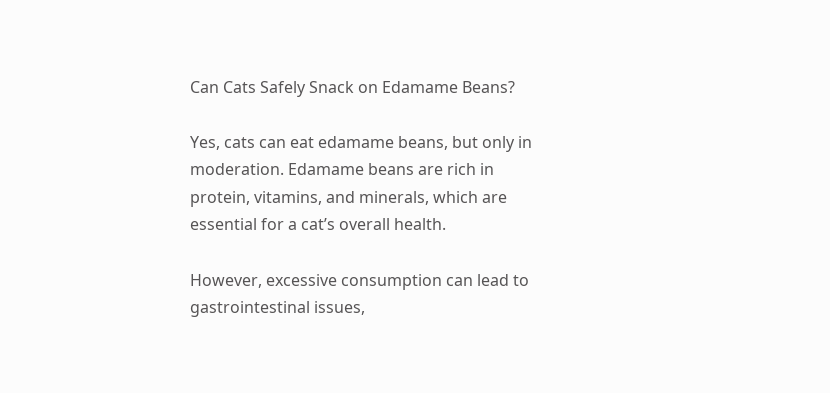Can Cats Safely Snack on Edamame Beans?

Yes, cats can eat edamame beans, but only in moderation. Edamame beans are rich in protein, vitamins, and minerals, which are essential for a cat’s overall health.

However, excessive consumption can lead to gastrointestinal issues,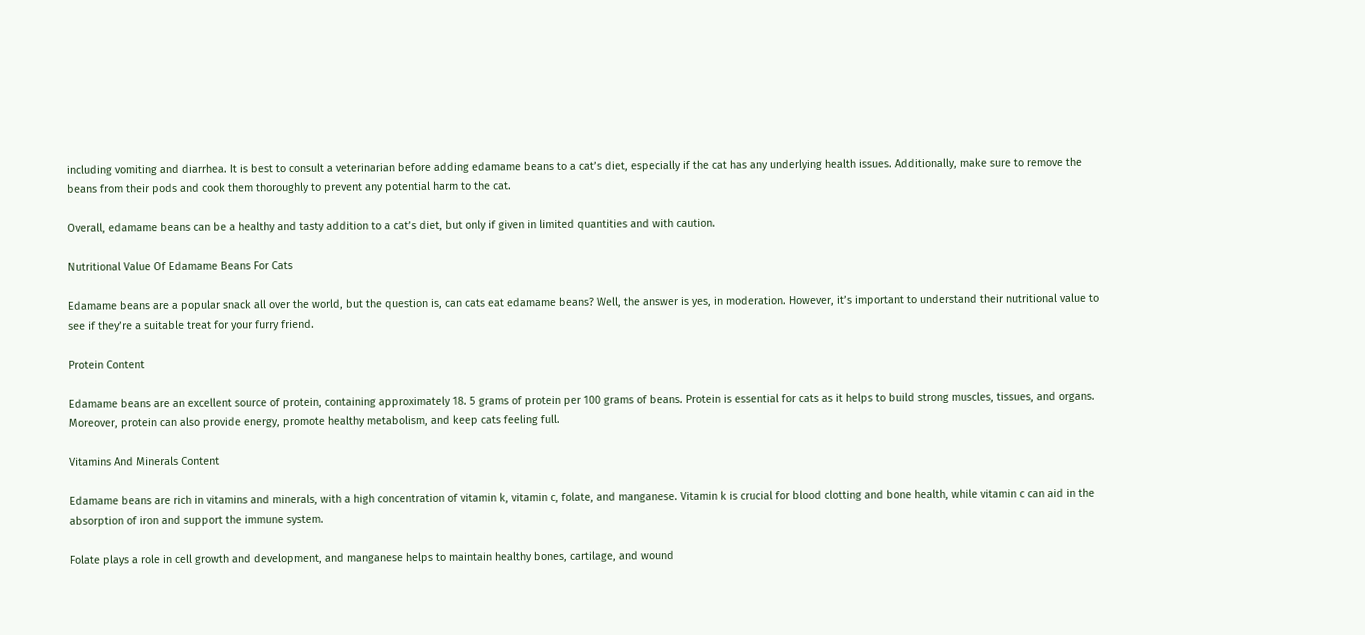including vomiting and diarrhea. It is best to consult a veterinarian before adding edamame beans to a cat’s diet, especially if the cat has any underlying health issues. Additionally, make sure to remove the beans from their pods and cook them thoroughly to prevent any potential harm to the cat.

Overall, edamame beans can be a healthy and tasty addition to a cat’s diet, but only if given in limited quantities and with caution.

Nutritional Value Of Edamame Beans For Cats

Edamame beans are a popular snack all over the world, but the question is, can cats eat edamame beans? Well, the answer is yes, in moderation. However, it’s important to understand their nutritional value to see if they’re a suitable treat for your furry friend.

Protein Content

Edamame beans are an excellent source of protein, containing approximately 18. 5 grams of protein per 100 grams of beans. Protein is essential for cats as it helps to build strong muscles, tissues, and organs. Moreover, protein can also provide energy, promote healthy metabolism, and keep cats feeling full.

Vitamins And Minerals Content

Edamame beans are rich in vitamins and minerals, with a high concentration of vitamin k, vitamin c, folate, and manganese. Vitamin k is crucial for blood clotting and bone health, while vitamin c can aid in the absorption of iron and support the immune system.

Folate plays a role in cell growth and development, and manganese helps to maintain healthy bones, cartilage, and wound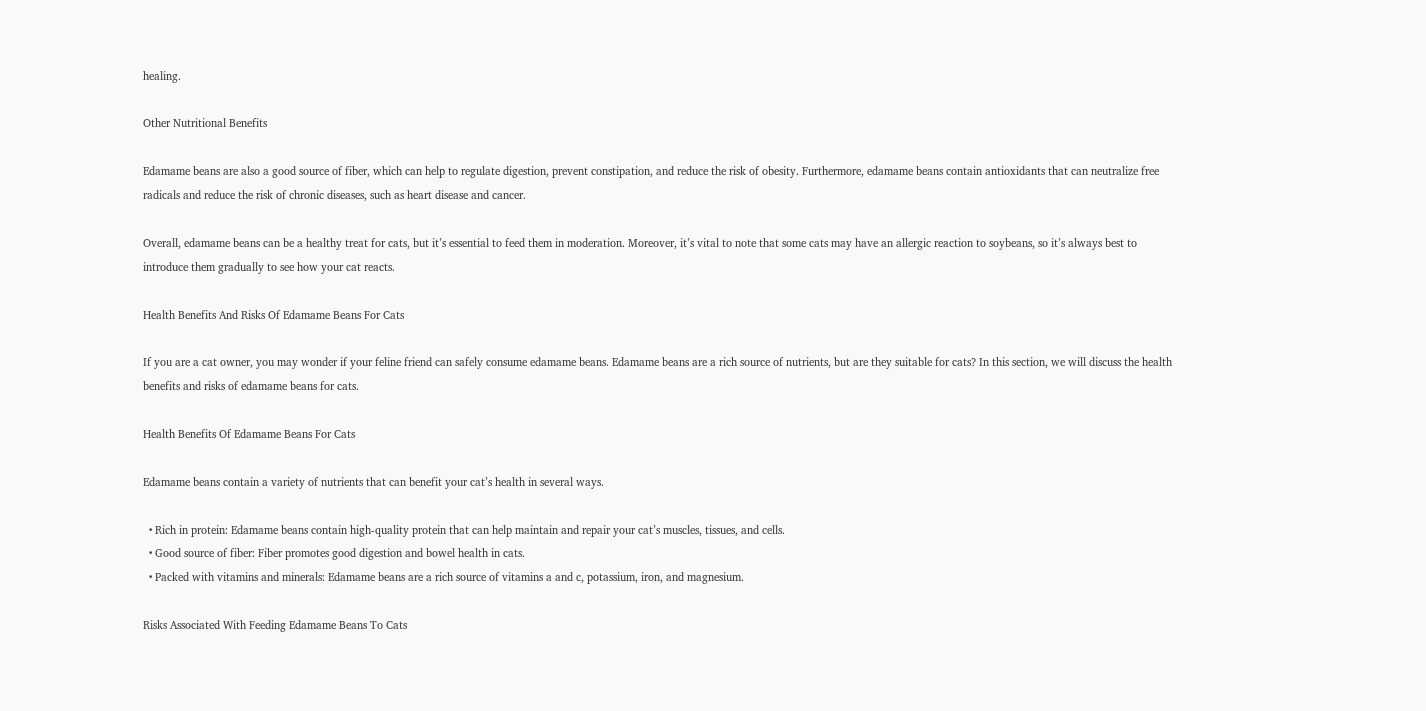healing.

Other Nutritional Benefits

Edamame beans are also a good source of fiber, which can help to regulate digestion, prevent constipation, and reduce the risk of obesity. Furthermore, edamame beans contain antioxidants that can neutralize free radicals and reduce the risk of chronic diseases, such as heart disease and cancer.

Overall, edamame beans can be a healthy treat for cats, but it’s essential to feed them in moderation. Moreover, it’s vital to note that some cats may have an allergic reaction to soybeans, so it’s always best to introduce them gradually to see how your cat reacts.

Health Benefits And Risks Of Edamame Beans For Cats

If you are a cat owner, you may wonder if your feline friend can safely consume edamame beans. Edamame beans are a rich source of nutrients, but are they suitable for cats? In this section, we will discuss the health benefits and risks of edamame beans for cats.

Health Benefits Of Edamame Beans For Cats

Edamame beans contain a variety of nutrients that can benefit your cat’s health in several ways.

  • Rich in protein: Edamame beans contain high-quality protein that can help maintain and repair your cat’s muscles, tissues, and cells.
  • Good source of fiber: Fiber promotes good digestion and bowel health in cats.
  • Packed with vitamins and minerals: Edamame beans are a rich source of vitamins a and c, potassium, iron, and magnesium.

Risks Associated With Feeding Edamame Beans To Cats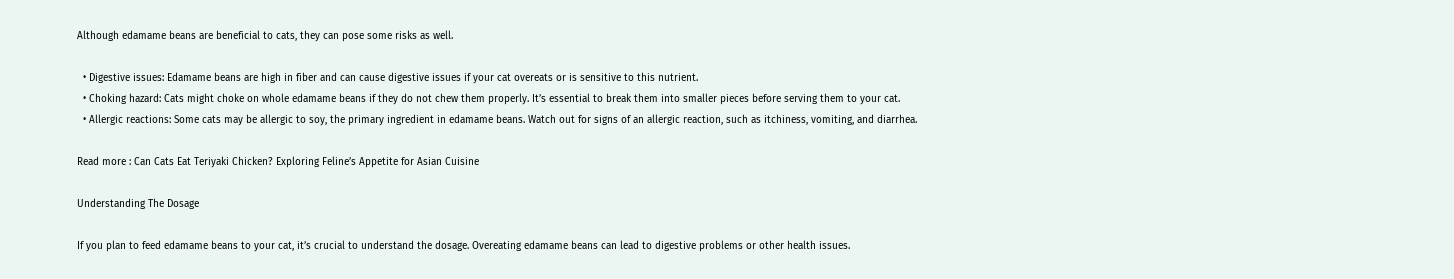Although edamame beans are beneficial to cats, they can pose some risks as well.

  • Digestive issues: Edamame beans are high in fiber and can cause digestive issues if your cat overeats or is sensitive to this nutrient.
  • Choking hazard: Cats might choke on whole edamame beans if they do not chew them properly. It’s essential to break them into smaller pieces before serving them to your cat.
  • Allergic reactions: Some cats may be allergic to soy, the primary ingredient in edamame beans. Watch out for signs of an allergic reaction, such as itchiness, vomiting, and diarrhea.

Read more : Can Cats Eat Teriyaki Chicken? Exploring Feline’s Appetite for Asian Cuisine

Understanding The Dosage

If you plan to feed edamame beans to your cat, it’s crucial to understand the dosage. Overeating edamame beans can lead to digestive problems or other health issues.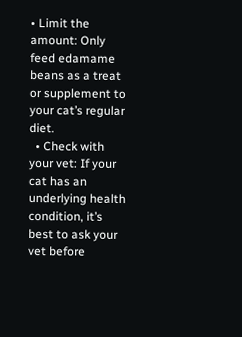• Limit the amount: Only feed edamame beans as a treat or supplement to your cat’s regular diet.
  • Check with your vet: If your cat has an underlying health condition, it’s best to ask your vet before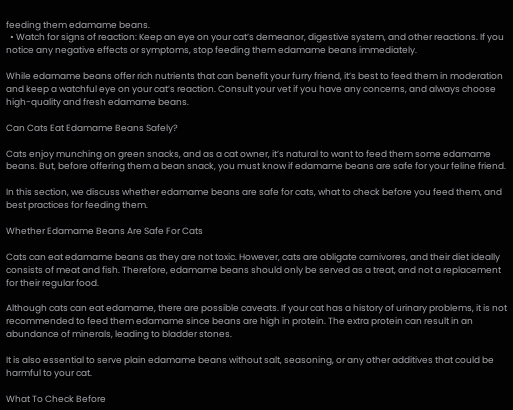feeding them edamame beans.
  • Watch for signs of reaction: Keep an eye on your cat’s demeanor, digestive system, and other reactions. If you notice any negative effects or symptoms, stop feeding them edamame beans immediately.

While edamame beans offer rich nutrients that can benefit your furry friend, it’s best to feed them in moderation and keep a watchful eye on your cat’s reaction. Consult your vet if you have any concerns, and always choose high-quality and fresh edamame beans.

Can Cats Eat Edamame Beans Safely?

Cats enjoy munching on green snacks, and as a cat owner, it’s natural to want to feed them some edamame beans. But, before offering them a bean snack, you must know if edamame beans are safe for your feline friend.

In this section, we discuss whether edamame beans are safe for cats, what to check before you feed them, and best practices for feeding them.

Whether Edamame Beans Are Safe For Cats

Cats can eat edamame beans as they are not toxic. However, cats are obligate carnivores, and their diet ideally consists of meat and fish. Therefore, edamame beans should only be served as a treat, and not a replacement for their regular food.

Although cats can eat edamame, there are possible caveats. If your cat has a history of urinary problems, it is not recommended to feed them edamame since beans are high in protein. The extra protein can result in an abundance of minerals, leading to bladder stones.

It is also essential to serve plain edamame beans without salt, seasoning, or any other additives that could be harmful to your cat.

What To Check Before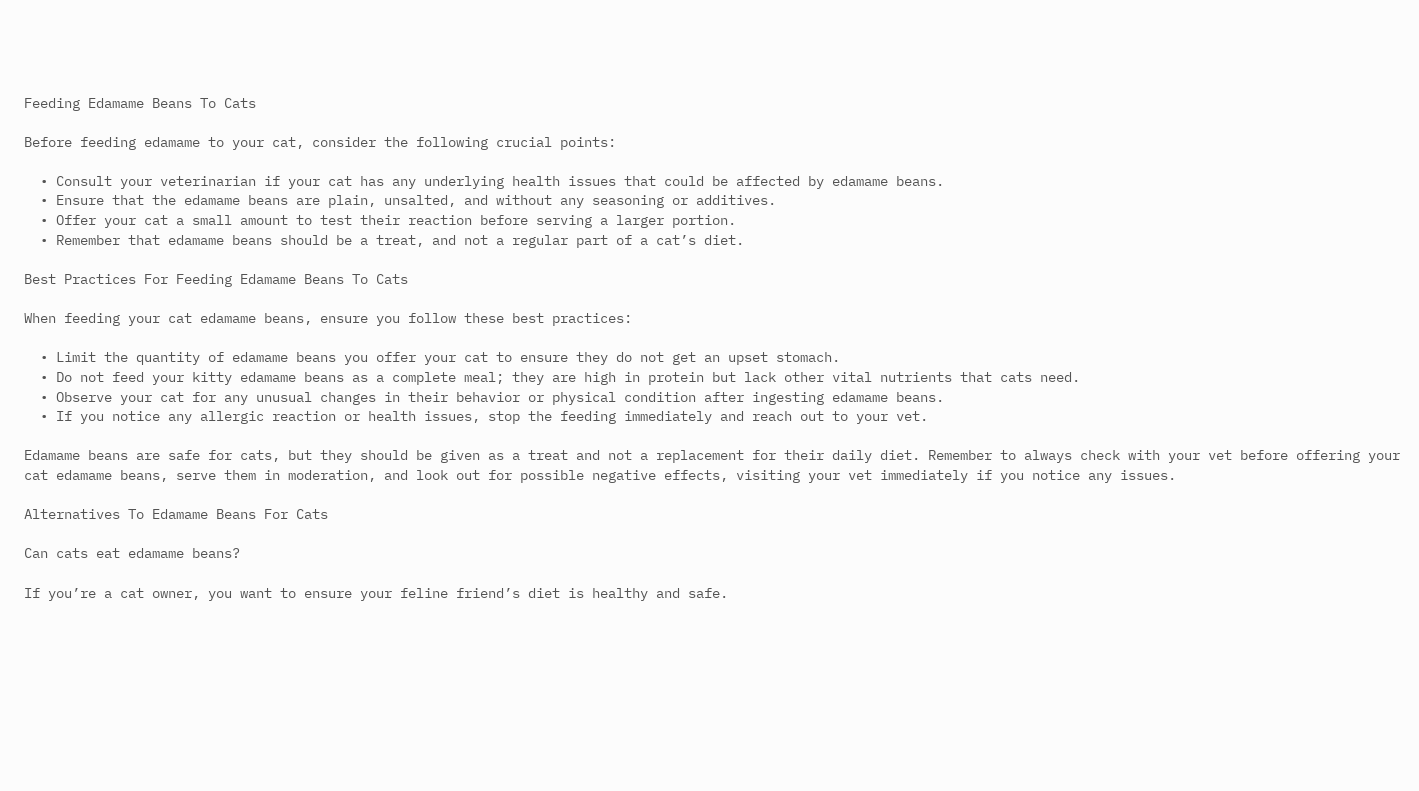Feeding Edamame Beans To Cats

Before feeding edamame to your cat, consider the following crucial points:

  • Consult your veterinarian if your cat has any underlying health issues that could be affected by edamame beans.
  • Ensure that the edamame beans are plain, unsalted, and without any seasoning or additives.
  • Offer your cat a small amount to test their reaction before serving a larger portion.
  • Remember that edamame beans should be a treat, and not a regular part of a cat’s diet.

Best Practices For Feeding Edamame Beans To Cats

When feeding your cat edamame beans, ensure you follow these best practices:

  • Limit the quantity of edamame beans you offer your cat to ensure they do not get an upset stomach.
  • Do not feed your kitty edamame beans as a complete meal; they are high in protein but lack other vital nutrients that cats need.
  • Observe your cat for any unusual changes in their behavior or physical condition after ingesting edamame beans.
  • If you notice any allergic reaction or health issues, stop the feeding immediately and reach out to your vet.

Edamame beans are safe for cats, but they should be given as a treat and not a replacement for their daily diet. Remember to always check with your vet before offering your cat edamame beans, serve them in moderation, and look out for possible negative effects, visiting your vet immediately if you notice any issues.

Alternatives To Edamame Beans For Cats

Can cats eat edamame beans?

If you’re a cat owner, you want to ensure your feline friend’s diet is healthy and safe.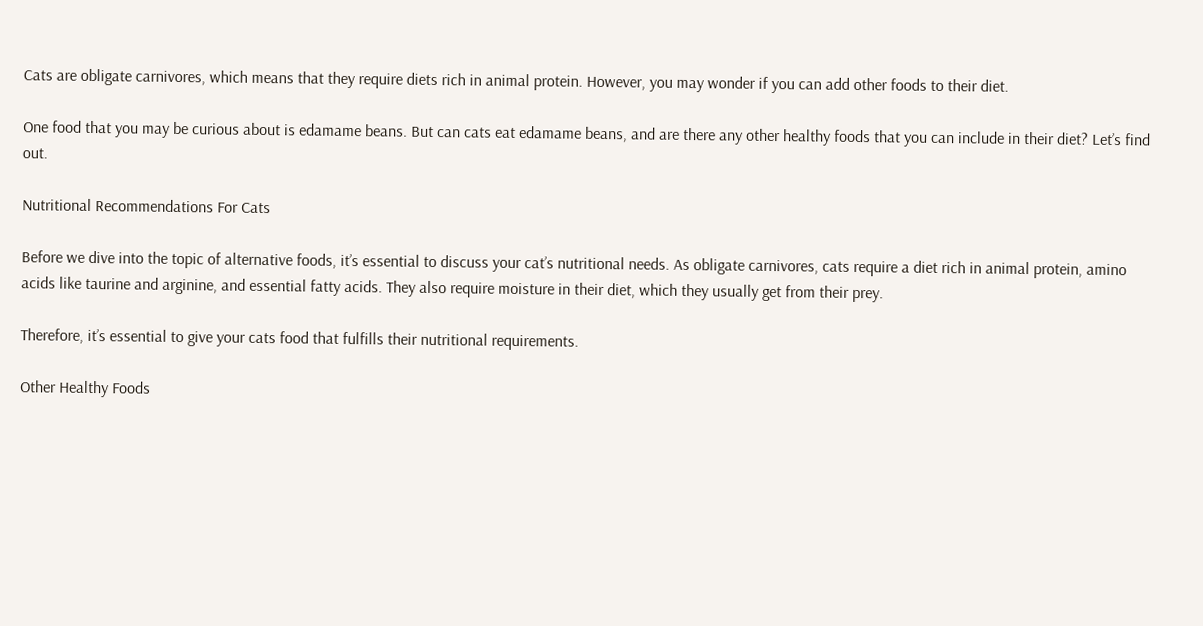Cats are obligate carnivores, which means that they require diets rich in animal protein. However, you may wonder if you can add other foods to their diet.

One food that you may be curious about is edamame beans. But can cats eat edamame beans, and are there any other healthy foods that you can include in their diet? Let’s find out.

Nutritional Recommendations For Cats

Before we dive into the topic of alternative foods, it’s essential to discuss your cat’s nutritional needs. As obligate carnivores, cats require a diet rich in animal protein, amino acids like taurine and arginine, and essential fatty acids. They also require moisture in their diet, which they usually get from their prey.

Therefore, it’s essential to give your cats food that fulfills their nutritional requirements.

Other Healthy Foods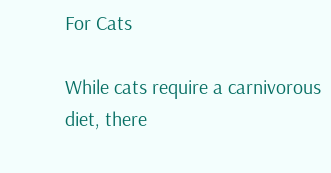For Cats

While cats require a carnivorous diet, there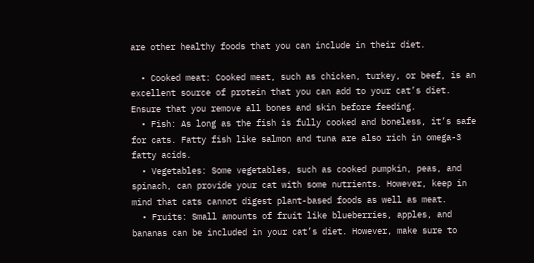are other healthy foods that you can include in their diet.

  • Cooked meat: Cooked meat, such as chicken, turkey, or beef, is an excellent source of protein that you can add to your cat’s diet. Ensure that you remove all bones and skin before feeding.
  • Fish: As long as the fish is fully cooked and boneless, it’s safe for cats. Fatty fish like salmon and tuna are also rich in omega-3 fatty acids.
  • Vegetables: Some vegetables, such as cooked pumpkin, peas, and spinach, can provide your cat with some nutrients. However, keep in mind that cats cannot digest plant-based foods as well as meat.
  • Fruits: Small amounts of fruit like blueberries, apples, and bananas can be included in your cat’s diet. However, make sure to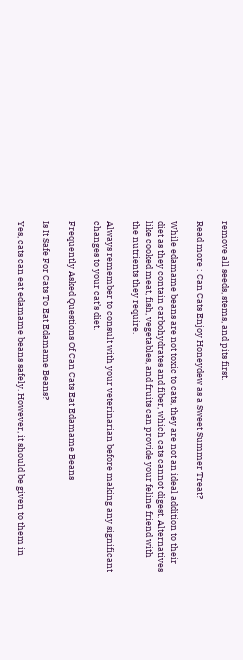remove all seeds, stems, and pits first.

Read more : Can Cats Enjoy Honeydew as a Sweet Summer Treat?

While edamame beans are not toxic to cats, they are not an ideal addition to their diet as they contain carbohydrates and fiber, which cats cannot digest. Alternatives like cooked meat, fish, vegetables, and fruits can provide your feline friend with the nutrients they require.

Always remember to consult with your veterinarian before making any significant changes to your cat’s diet.

Frequently Asked Questions Of Can Cats Eat Edamame Beans

Is It Safe For Cats To Eat Edamame Beans?

Yes, cats can eat edamame beans safely. However, it should be given to them in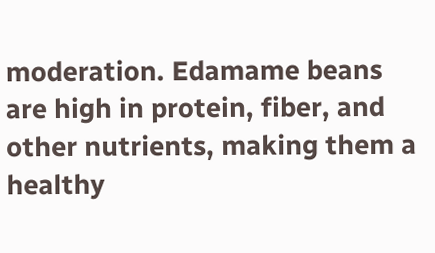moderation. Edamame beans are high in protein, fiber, and other nutrients, making them a healthy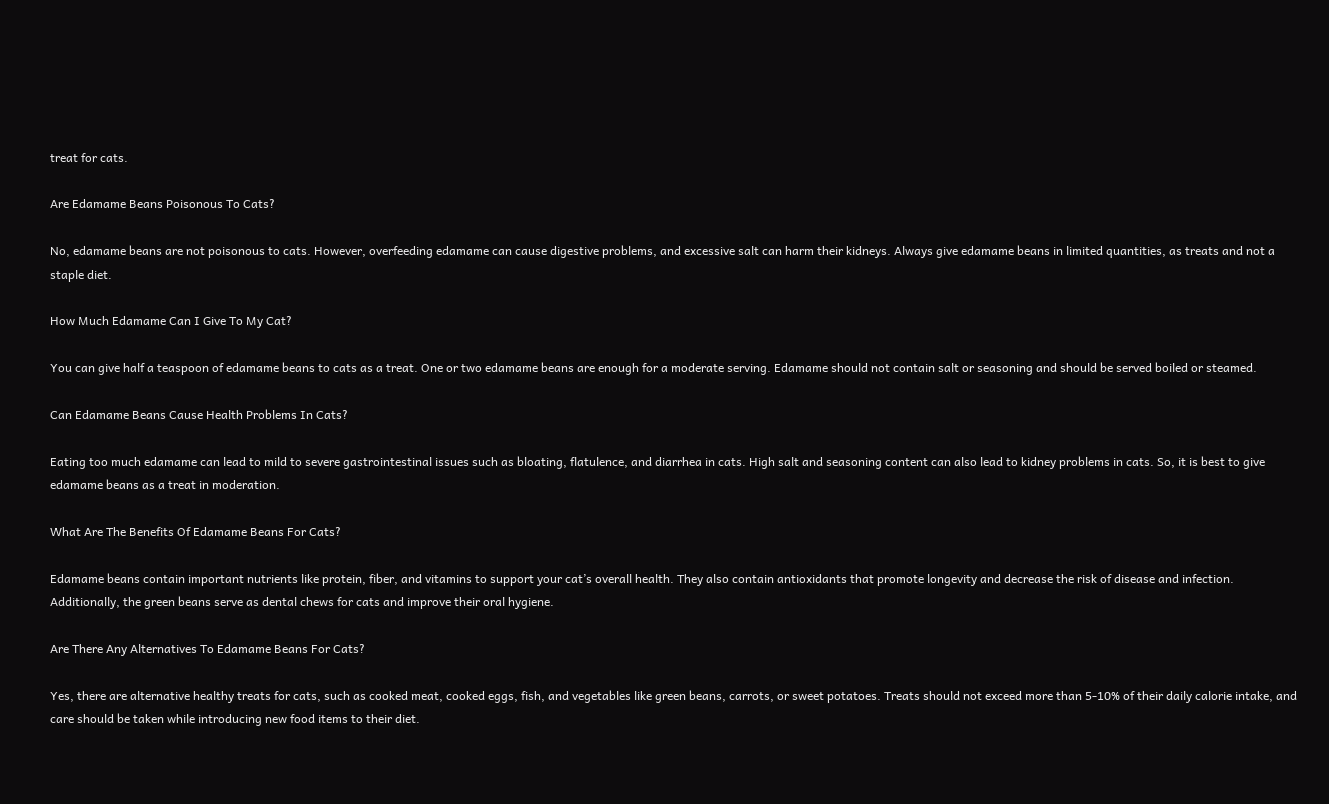treat for cats.

Are Edamame Beans Poisonous To Cats?

No, edamame beans are not poisonous to cats. However, overfeeding edamame can cause digestive problems, and excessive salt can harm their kidneys. Always give edamame beans in limited quantities, as treats and not a staple diet.

How Much Edamame Can I Give To My Cat?

You can give half a teaspoon of edamame beans to cats as a treat. One or two edamame beans are enough for a moderate serving. Edamame should not contain salt or seasoning and should be served boiled or steamed.

Can Edamame Beans Cause Health Problems In Cats?

Eating too much edamame can lead to mild to severe gastrointestinal issues such as bloating, flatulence, and diarrhea in cats. High salt and seasoning content can also lead to kidney problems in cats. So, it is best to give edamame beans as a treat in moderation.

What Are The Benefits Of Edamame Beans For Cats?

Edamame beans contain important nutrients like protein, fiber, and vitamins to support your cat’s overall health. They also contain antioxidants that promote longevity and decrease the risk of disease and infection. Additionally, the green beans serve as dental chews for cats and improve their oral hygiene.

Are There Any Alternatives To Edamame Beans For Cats?

Yes, there are alternative healthy treats for cats, such as cooked meat, cooked eggs, fish, and vegetables like green beans, carrots, or sweet potatoes. Treats should not exceed more than 5-10% of their daily calorie intake, and care should be taken while introducing new food items to their diet.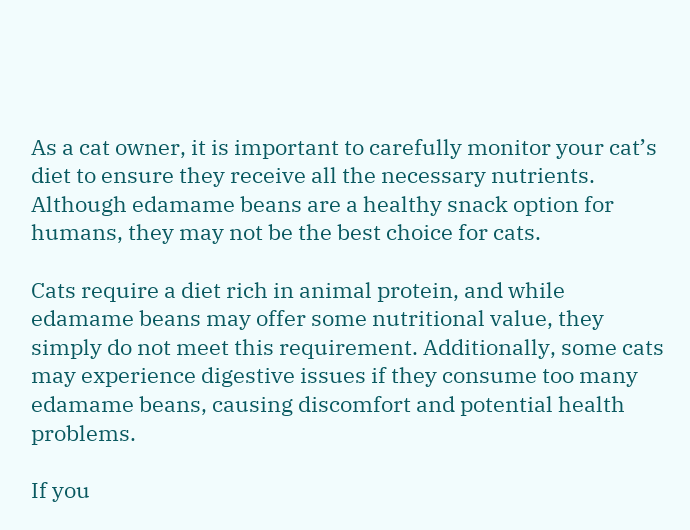As a cat owner, it is important to carefully monitor your cat’s diet to ensure they receive all the necessary nutrients. Although edamame beans are a healthy snack option for humans, they may not be the best choice for cats.

Cats require a diet rich in animal protein, and while edamame beans may offer some nutritional value, they simply do not meet this requirement. Additionally, some cats may experience digestive issues if they consume too many edamame beans, causing discomfort and potential health problems.

If you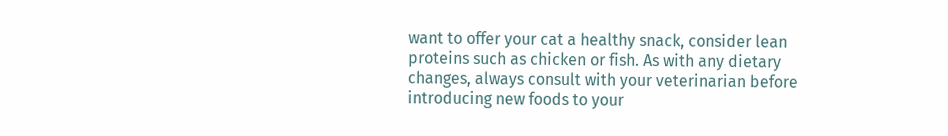want to offer your cat a healthy snack, consider lean proteins such as chicken or fish. As with any dietary changes, always consult with your veterinarian before introducing new foods to your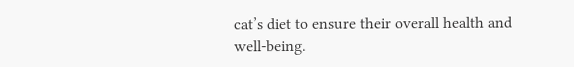cat’s diet to ensure their overall health and well-being.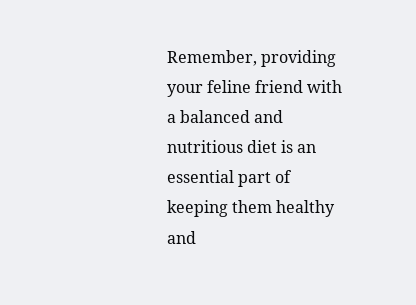Remember, providing your feline friend with a balanced and nutritious diet is an essential part of keeping them healthy and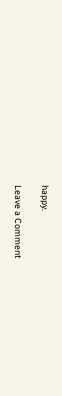happy.

Leave a Comment